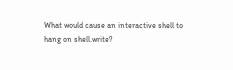What would cause an interactive shell to hang on shell.write?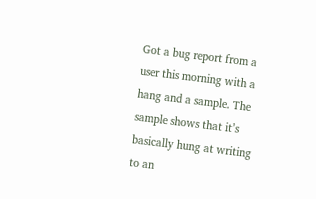Got a bug report from a user this morning with a hang and a sample. The sample shows that it’s basically hung at writing to an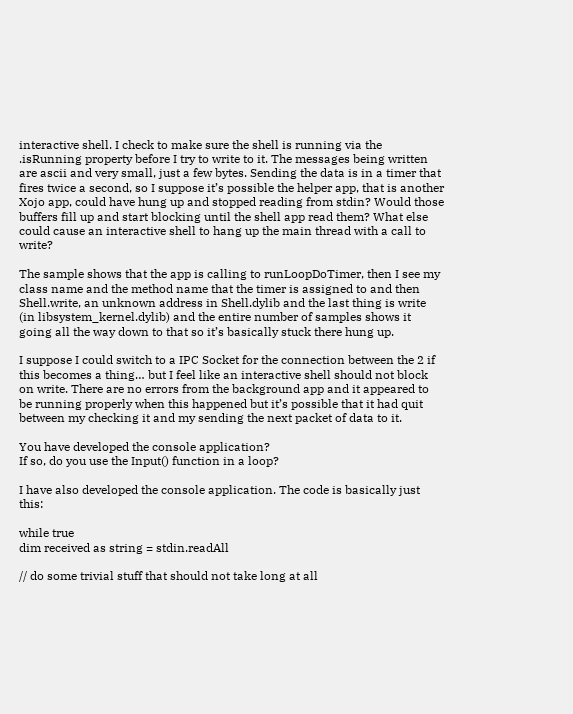interactive shell. I check to make sure the shell is running via the .isRunning property before I try to write to it. The messages being written are ascii and very small, just a few bytes. Sending the data is in a timer that fires twice a second, so I suppose it’s possible the helper app, that is another Xojo app, could have hung up and stopped reading from stdin? Would those buffers fill up and start blocking until the shell app read them? What else could cause an interactive shell to hang up the main thread with a call to write?

The sample shows that the app is calling to runLoopDoTimer, then I see my class name and the method name that the timer is assigned to and then Shell.write, an unknown address in Shell.dylib and the last thing is write (in libsystem_kernel.dylib) and the entire number of samples shows it going all the way down to that so it’s basically stuck there hung up.

I suppose I could switch to a IPC Socket for the connection between the 2 if this becomes a thing… but I feel like an interactive shell should not block on write. There are no errors from the background app and it appeared to be running properly when this happened but it’s possible that it had quit between my checking it and my sending the next packet of data to it.

You have developed the console application?
If so, do you use the Input() function in a loop?

I have also developed the console application. The code is basically just this:

while true
dim received as string = stdin.readAll

// do some trivial stuff that should not take long at all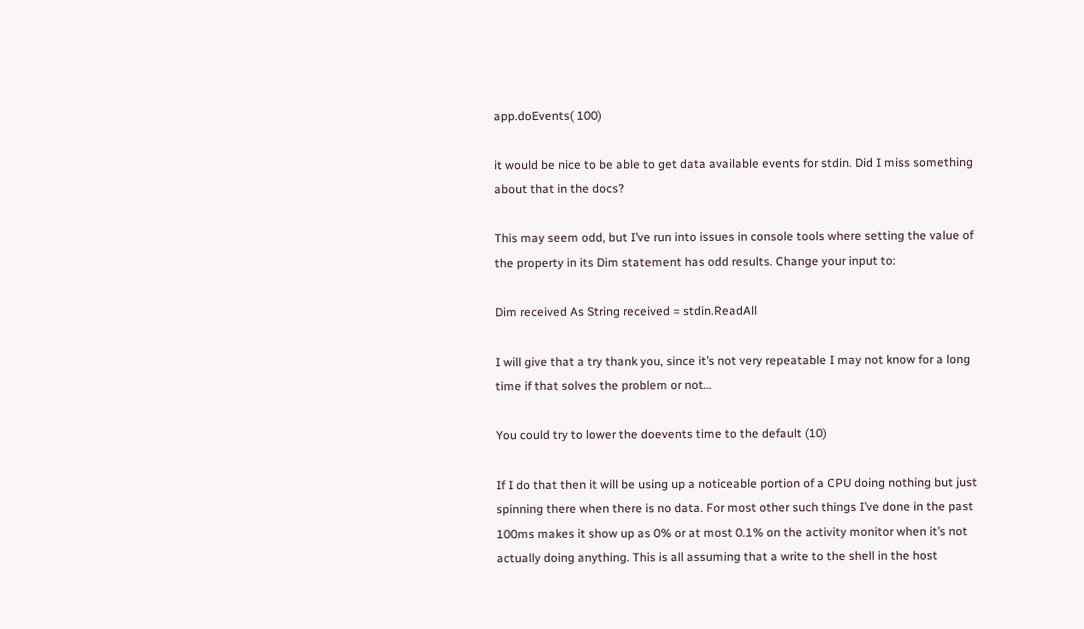app.doEvents( 100)

it would be nice to be able to get data available events for stdin. Did I miss something about that in the docs?

This may seem odd, but I’ve run into issues in console tools where setting the value of the property in its Dim statement has odd results. Change your input to:

Dim received As String received = stdin.ReadAll

I will give that a try thank you, since it’s not very repeatable I may not know for a long time if that solves the problem or not…

You could try to lower the doevents time to the default (10)

If I do that then it will be using up a noticeable portion of a CPU doing nothing but just spinning there when there is no data. For most other such things I’ve done in the past 100ms makes it show up as 0% or at most 0.1% on the activity monitor when it’s not actually doing anything. This is all assuming that a write to the shell in the host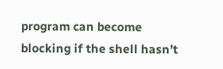program can become blocking if the shell hasn’t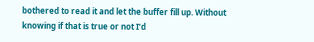bothered to read it and let the buffer fill up. Without knowing if that is true or not I’d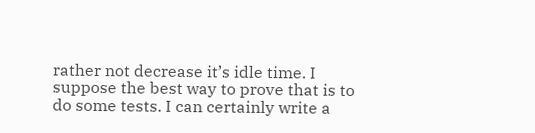rather not decrease it’s idle time. I suppose the best way to prove that is to do some tests. I can certainly write a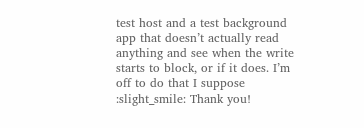test host and a test background app that doesn’t actually read anything and see when the write starts to block, or if it does. I’m off to do that I suppose :slight_smile: Thank you!